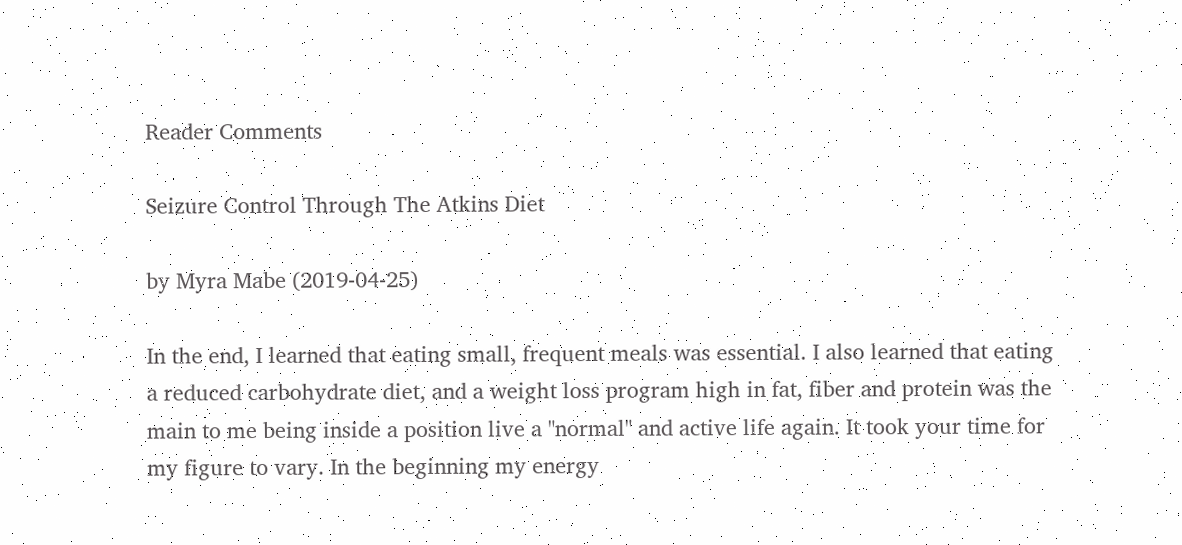Reader Comments

Seizure Control Through The Atkins Diet

by Myra Mabe (2019-04-25)

In the end, I learned that eating small, frequent meals was essential. I also learned that eating a reduced carbohydrate diet, and a weight loss program high in fat, fiber and protein was the main to me being inside a position live a "normal" and active life again. It took your time for my figure to vary. In the beginning my energy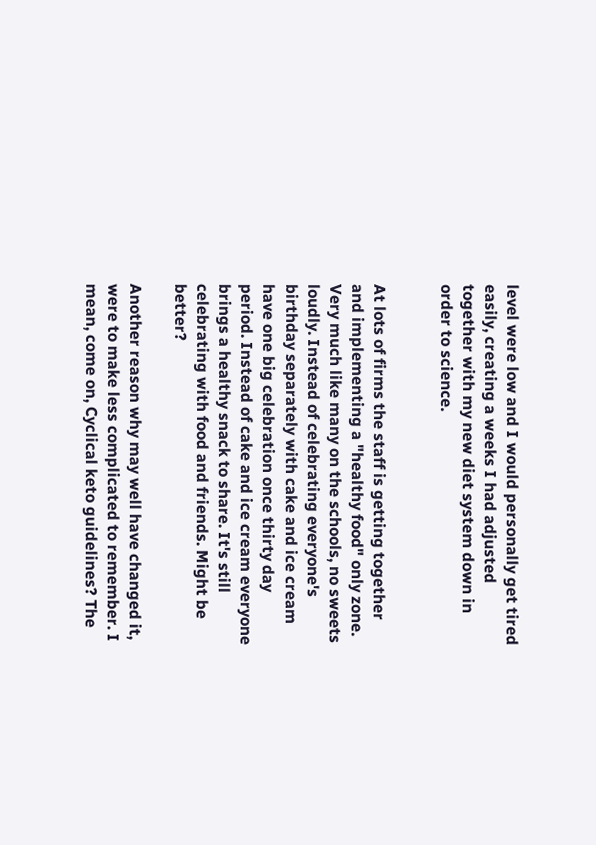level were low and I would personally get tired easily, creating a weeks I had adjusted together with my new diet system down in order to science.


At lots of firms the staff is getting together and implementing a "healthy food" only zone. Very much like many on the schools, no sweets loudly. Instead of celebrating everyone's birthday separately with cake and ice cream have one big celebration once thirty day period. Instead of cake and ice cream everyone brings a healthy snack to share. It's still celebrating with food and friends. Might be better?

Another reason why may well have changed it, were to make less complicated to remember. I mean, come on, Cyclical keto guidelines? The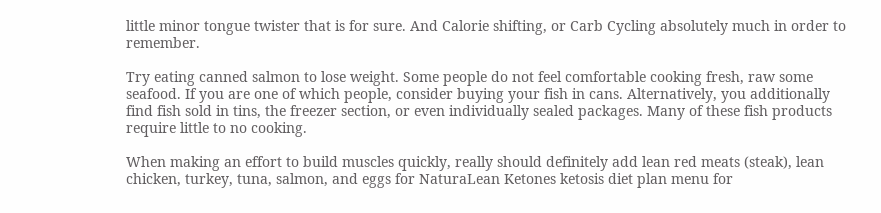little minor tongue twister that is for sure. And Calorie shifting, or Carb Cycling absolutely much in order to remember.

Try eating canned salmon to lose weight. Some people do not feel comfortable cooking fresh, raw some seafood. If you are one of which people, consider buying your fish in cans. Alternatively, you additionally find fish sold in tins, the freezer section, or even individually sealed packages. Many of these fish products require little to no cooking.

When making an effort to build muscles quickly, really should definitely add lean red meats (steak), lean chicken, turkey, tuna, salmon, and eggs for NaturaLean Ketones ketosis diet plan menu for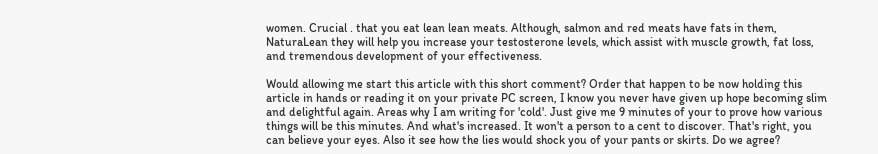women. Crucial . that you eat lean lean meats. Although, salmon and red meats have fats in them, NaturaLean they will help you increase your testosterone levels, which assist with muscle growth, fat loss, and tremendous development of your effectiveness.

Would allowing me start this article with this short comment? Order that happen to be now holding this article in hands or reading it on your private PC screen, I know you never have given up hope becoming slim and delightful again. Areas why I am writing for 'cold'. Just give me 9 minutes of your to prove how various things will be this minutes. And what's increased. It won't a person to a cent to discover. That's right, you can believe your eyes. Also it see how the lies would shock you of your pants or skirts. Do we agree?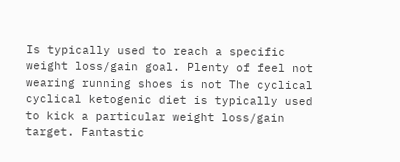Is typically used to reach a specific weight loss/gain goal. Plenty of feel not wearing running shoes is not The cyclical cyclical ketogenic diet is typically used to kick a particular weight loss/gain target. Fantastic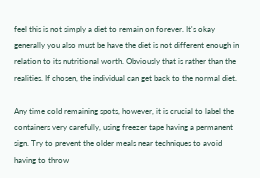feel this is not simply a diet to remain on forever. It's okay generally you also must be have the diet is not different enough in relation to its nutritional worth. Obviously that is rather than the realities. If chosen, the individual can get back to the normal diet.

Any time cold remaining spots, however, it is crucial to label the containers very carefully, using freezer tape having a permanent sign. Try to prevent the older meals near techniques to avoid having to throw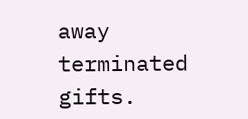away terminated gifts.